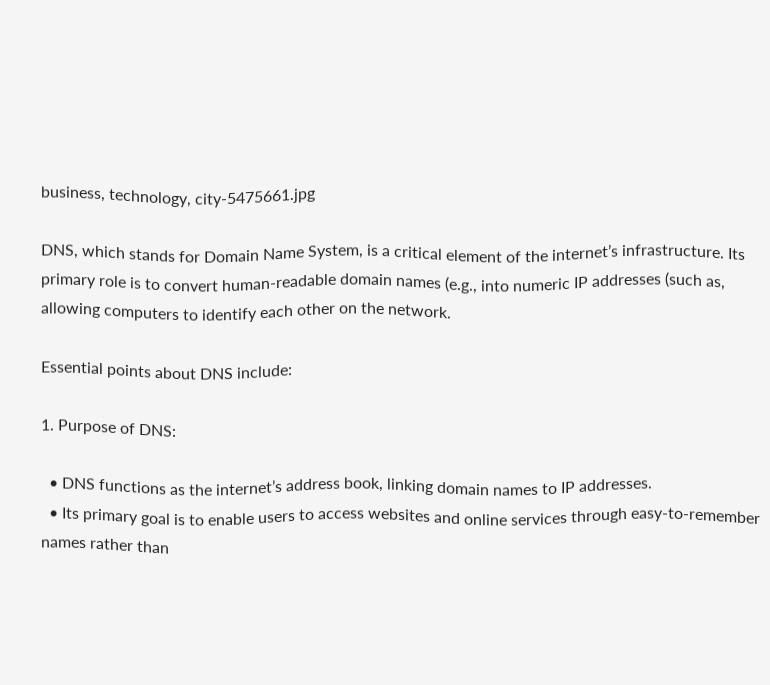business, technology, city-5475661.jpg

DNS, which stands for Domain Name System, is a critical element of the internet’s infrastructure. Its primary role is to convert human-readable domain names (e.g., into numeric IP addresses (such as, allowing computers to identify each other on the network.

Essential points about DNS include:

1. Purpose of DNS:

  • DNS functions as the internet’s address book, linking domain names to IP addresses.
  • Its primary goal is to enable users to access websites and online services through easy-to-remember names rather than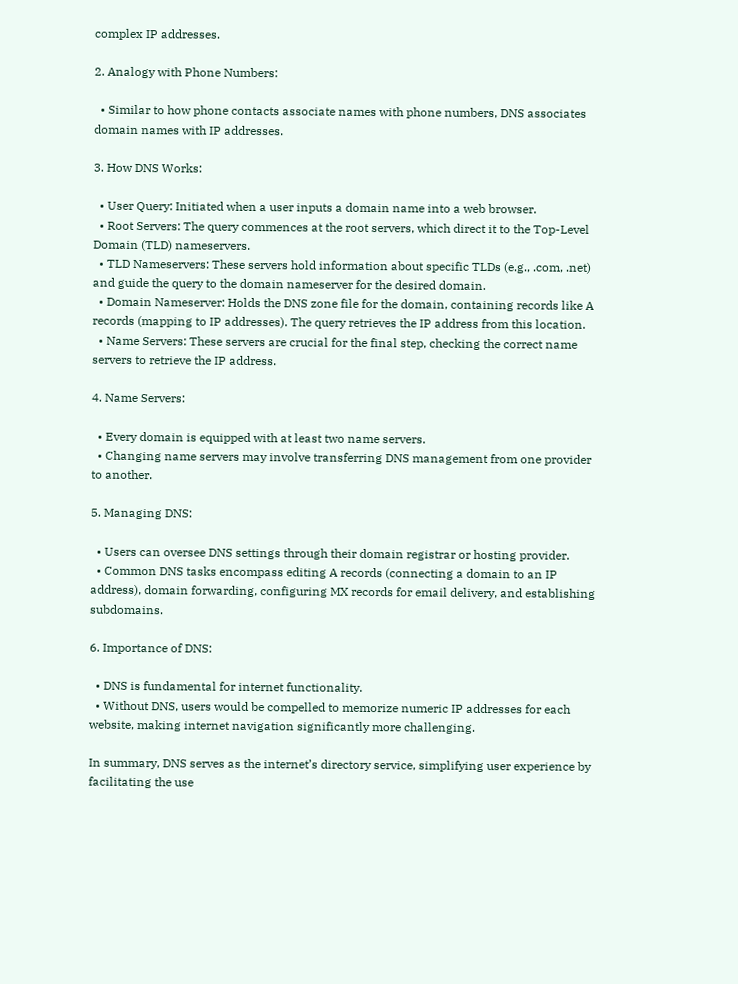complex IP addresses.

2. Analogy with Phone Numbers:

  • Similar to how phone contacts associate names with phone numbers, DNS associates domain names with IP addresses.

3. How DNS Works:

  • User Query: Initiated when a user inputs a domain name into a web browser.
  • Root Servers: The query commences at the root servers, which direct it to the Top-Level Domain (TLD) nameservers.
  • TLD Nameservers: These servers hold information about specific TLDs (e.g., .com, .net) and guide the query to the domain nameserver for the desired domain.
  • Domain Nameserver: Holds the DNS zone file for the domain, containing records like A records (mapping to IP addresses). The query retrieves the IP address from this location.
  • Name Servers: These servers are crucial for the final step, checking the correct name servers to retrieve the IP address.

4. Name Servers:

  • Every domain is equipped with at least two name servers.
  • Changing name servers may involve transferring DNS management from one provider to another.

5. Managing DNS:

  • Users can oversee DNS settings through their domain registrar or hosting provider.
  • Common DNS tasks encompass editing A records (connecting a domain to an IP address), domain forwarding, configuring MX records for email delivery, and establishing subdomains.

6. Importance of DNS:

  • DNS is fundamental for internet functionality.
  • Without DNS, users would be compelled to memorize numeric IP addresses for each website, making internet navigation significantly more challenging.

In summary, DNS serves as the internet’s directory service, simplifying user experience by facilitating the use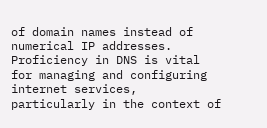of domain names instead of numerical IP addresses. Proficiency in DNS is vital for managing and configuring internet services, particularly in the context of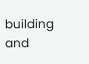building and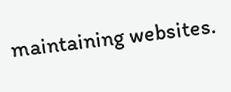maintaining websites.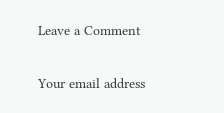Leave a Comment

Your email address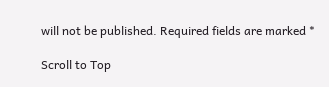will not be published. Required fields are marked *

Scroll to Top